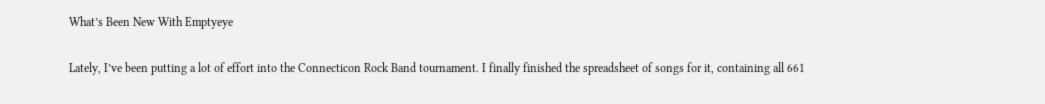What’s Been New With Emptyeye

Lately, I’ve been putting a lot of effort into the Connecticon Rock Band tournament. I finally finished the spreadsheet of songs for it, containing all 661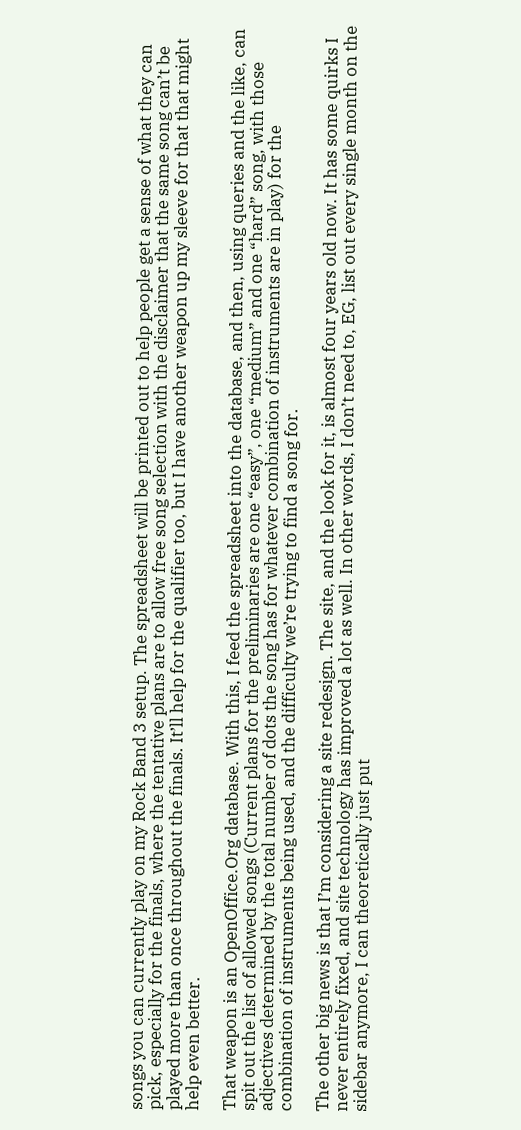songs you can currently play on my Rock Band 3 setup. The spreadsheet will be printed out to help people get a sense of what they can pick, especially for the finals, where the tentative plans are to allow free song selection with the disclaimer that the same song can’t be played more than once throughout the finals. It’ll help for the qualifier too, but I have another weapon up my sleeve for that that might help even better.

That weapon is an OpenOffice.Org database. With this, I feed the spreadsheet into the database, and then, using queries and the like, can spit out the list of allowed songs (Current plans for the preliminaries are one “easy”, one “medium” and one “hard” song, with those adjectives determined by the total number of dots the song has for whatever combination of instruments are in play) for the combination of instruments being used, and the difficulty we’re trying to find a song for.

The other big news is that I’m considering a site redesign. The site, and the look for it, is almost four years old now. It has some quirks I never entirely fixed, and site technology has improved a lot as well. In other words, I don’t need to, EG, list out every single month on the sidebar anymore, I can theoretically just put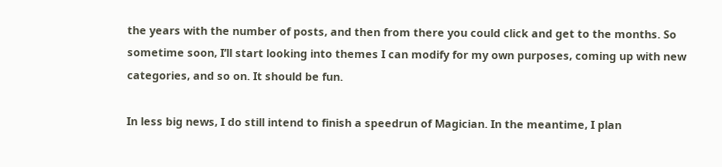the years with the number of posts, and then from there you could click and get to the months. So sometime soon, I’ll start looking into themes I can modify for my own purposes, coming up with new categories, and so on. It should be fun.

In less big news, I do still intend to finish a speedrun of Magician. In the meantime, I plan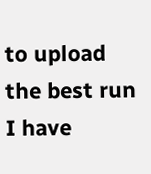to upload the best run I have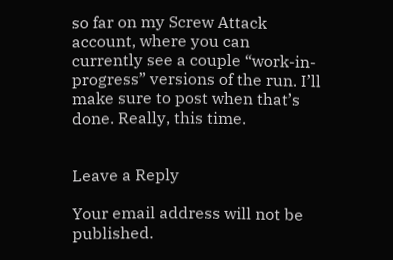so far on my Screw Attack account, where you can currently see a couple “work-in-progress” versions of the run. I’ll make sure to post when that’s done. Really, this time.


Leave a Reply

Your email address will not be published.